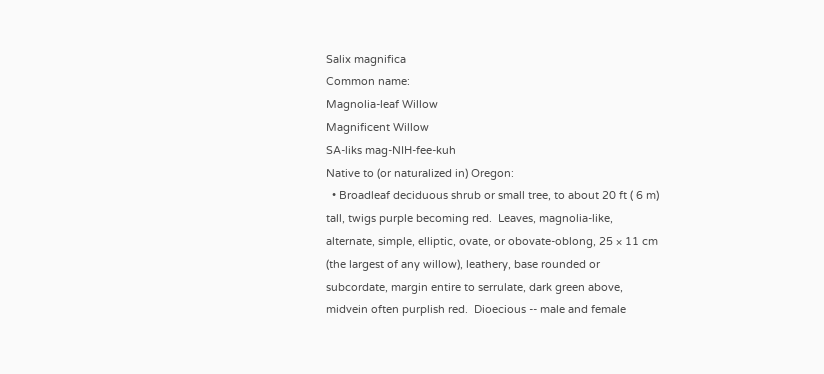Salix magnifica
Common name:
Magnolia-leaf Willow
Magnificent Willow
SA-liks mag-NIH-fee-kuh
Native to (or naturalized in) Oregon:
  • Broadleaf deciduous shrub or small tree, to about 20 ft ( 6 m) tall, twigs purple becoming red.  Leaves, magnolia-like, alternate, simple, elliptic, ovate, or obovate-oblong, 25 × 11 cm (the largest of any willow), leathery, base rounded or subcordate, margin entire to serrulate, dark green above, midvein often purplish red.  Dioecious -- male and female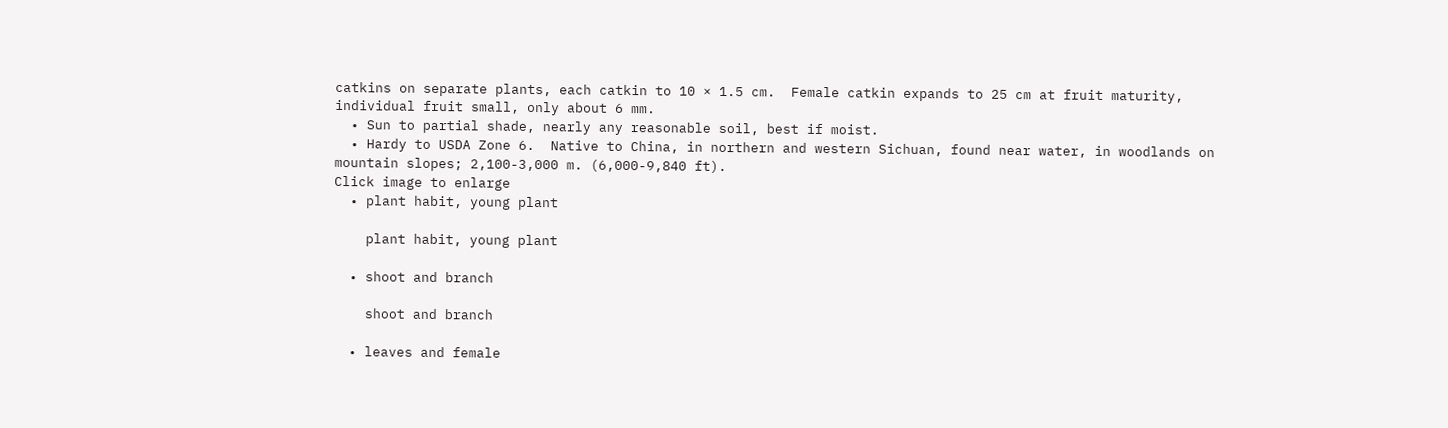catkins on separate plants, each catkin to 10 × 1.5 cm.  Female catkin expands to 25 cm at fruit maturity, individual fruit small, only about 6 mm.
  • Sun to partial shade, nearly any reasonable soil, best if moist.
  • Hardy to USDA Zone 6.  Native to China, in northern and western Sichuan, found near water, in woodlands on mountain slopes; 2,100-3,000 m. (6,000-9,840 ft).
Click image to enlarge
  • plant habit, young plant

    plant habit, young plant

  • shoot and branch

    shoot and branch

  • leaves and female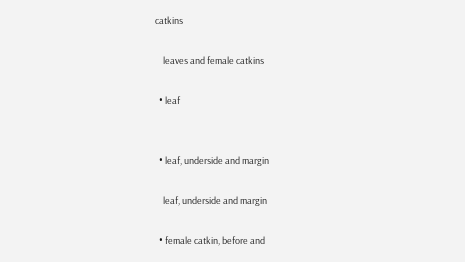catkins

    leaves and female catkins

  • leaf


  • leaf, underside and margin

    leaf, underside and margin

  • female catkin, before and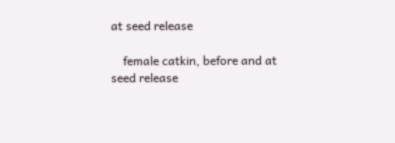at seed release

    female catkin, before and at seed release